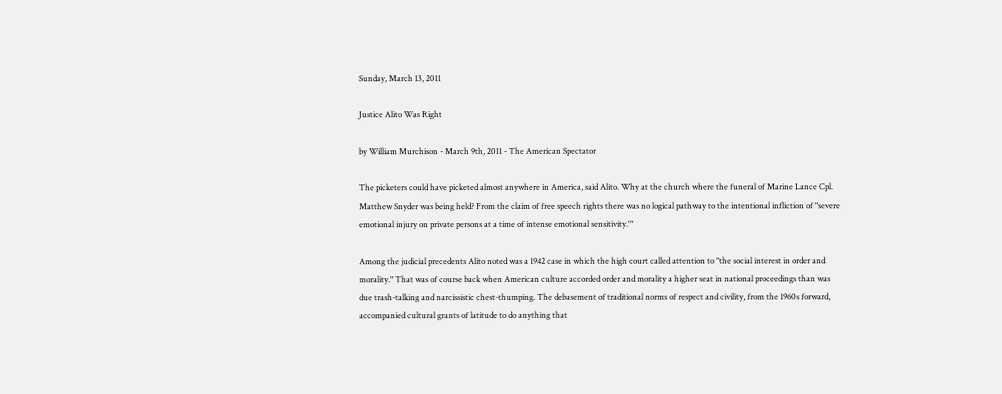Sunday, March 13, 2011

Justice Alito Was Right

by William Murchison - March 9th, 2011 - The American Spectator

The picketers could have picketed almost anywhere in America, said Alito. Why at the church where the funeral of Marine Lance Cpl. Matthew Snyder was being held? From the claim of free speech rights there was no logical pathway to the intentional infliction of "severe emotional injury on private persons at a time of intense emotional sensitivity.'"

Among the judicial precedents Alito noted was a 1942 case in which the high court called attention to "the social interest in order and morality." That was of course back when American culture accorded order and morality a higher seat in national proceedings than was due trash-talking and narcissistic chest-thumping. The debasement of traditional norms of respect and civility, from the 1960s forward, accompanied cultural grants of latitude to do anything that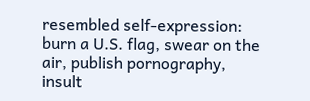resembled self-expression: burn a U.S. flag, swear on the air, publish pornography, insult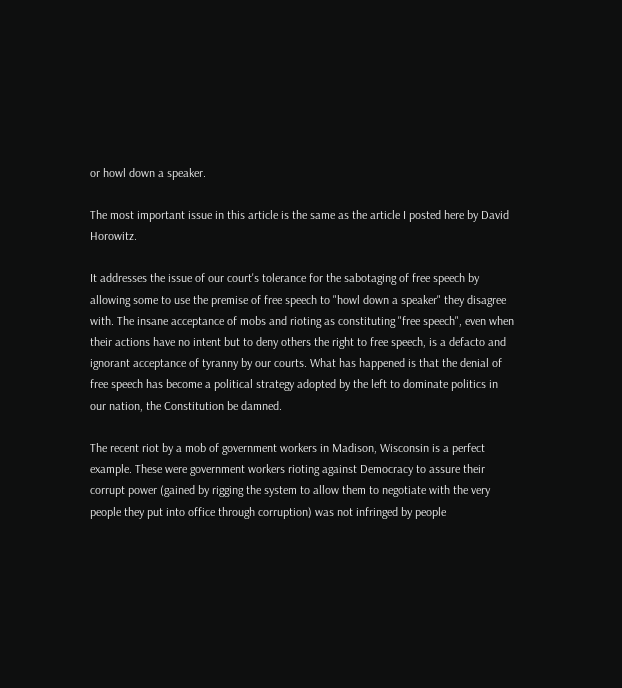or howl down a speaker.

The most important issue in this article is the same as the article I posted here by David Horowitz.

It addresses the issue of our court's tolerance for the sabotaging of free speech by allowing some to use the premise of free speech to "howl down a speaker" they disagree with. The insane acceptance of mobs and rioting as constituting "free speech", even when their actions have no intent but to deny others the right to free speech, is a defacto and ignorant acceptance of tyranny by our courts. What has happened is that the denial of free speech has become a political strategy adopted by the left to dominate politics in our nation, the Constitution be damned.

The recent riot by a mob of government workers in Madison, Wisconsin is a perfect example. These were government workers rioting against Democracy to assure their corrupt power (gained by rigging the system to allow them to negotiate with the very people they put into office through corruption) was not infringed by people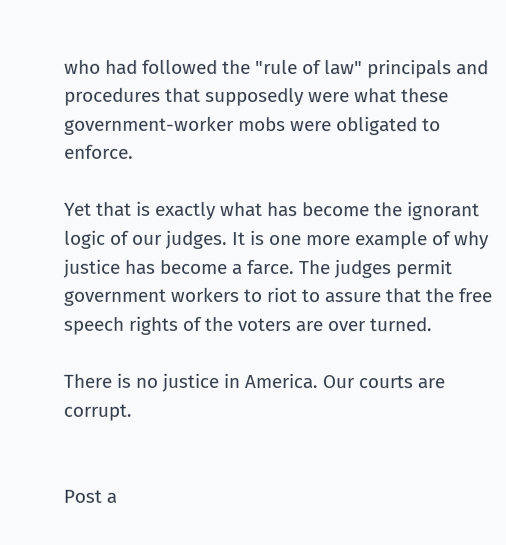who had followed the "rule of law" principals and procedures that supposedly were what these government-worker mobs were obligated to enforce.

Yet that is exactly what has become the ignorant logic of our judges. It is one more example of why justice has become a farce. The judges permit government workers to riot to assure that the free speech rights of the voters are over turned.

There is no justice in America. Our courts are corrupt.


Post a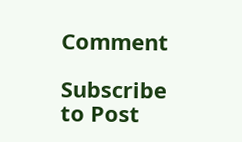Comment

Subscribe to Post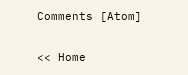Comments [Atom]

<< Home